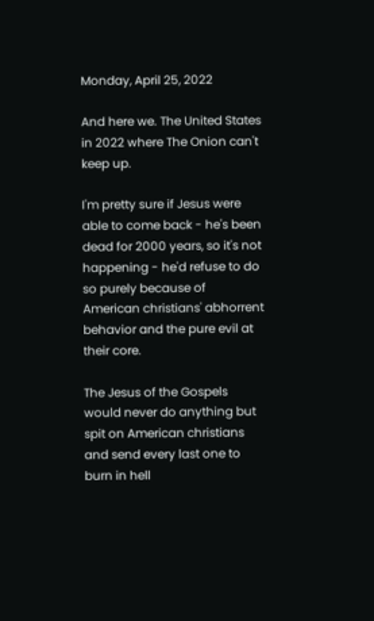Monday, April 25, 2022

And here we. The United States in 2022 where The Onion can't keep up.

I'm pretty sure if Jesus were able to come back - he's been dead for 2000 years, so it's not happening - he'd refuse to do so purely because of American christians' abhorrent behavior and the pure evil at their core.

The Jesus of the Gospels would never do anything but spit on American christians and send every last one to burn in hell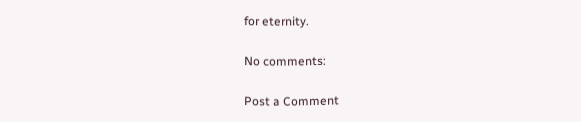for eternity.

No comments:

Post a Comment